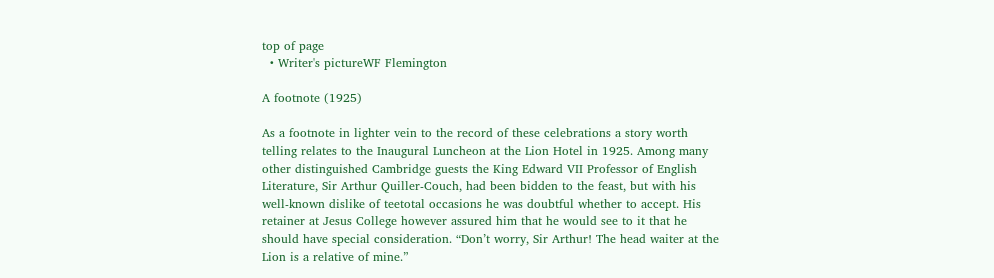top of page
  • Writer's pictureWF Flemington

A footnote (1925)

As a footnote in lighter vein to the record of these celebrations a story worth telling relates to the Inaugural Luncheon at the Lion Hotel in 1925. Among many other distinguished Cambridge guests the King Edward VII Professor of English Literature, Sir Arthur Quiller-Couch, had been bidden to the feast, but with his well-known dislike of teetotal occasions he was doubtful whether to accept. His retainer at Jesus College however assured him that he would see to it that he should have special consideration. “Don’t worry, Sir Arthur! The head waiter at the Lion is a relative of mine.”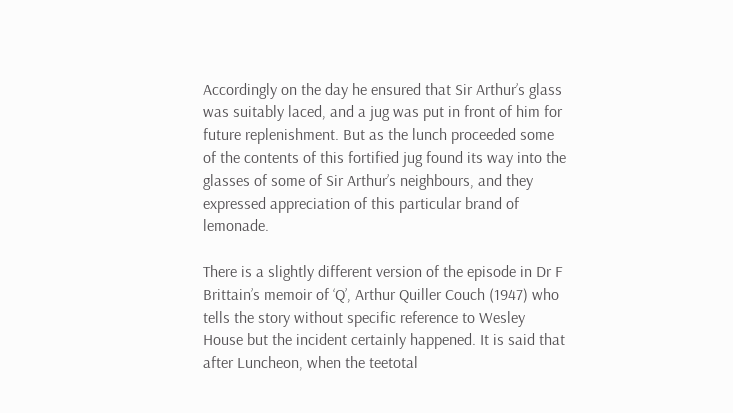Accordingly on the day he ensured that Sir Arthur’s glass was suitably laced, and a jug was put in front of him for future replenishment. But as the lunch proceeded some of the contents of this fortified jug found its way into the glasses of some of Sir Arthur’s neighbours, and they expressed appreciation of this particular brand of lemonade.

There is a slightly different version of the episode in Dr F Brittain’s memoir of ‘Q’, Arthur Quiller Couch (1947) who tells the story without specific reference to Wesley House but the incident certainly happened. It is said that after Luncheon, when the teetotal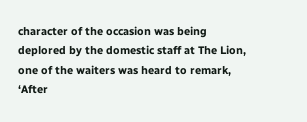character of the occasion was being deplored by the domestic staff at The Lion, one of the waiters was heard to remark, ‘After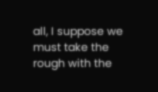all, I suppose we must take the rough with the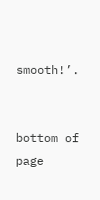smooth!’.


bottom of page